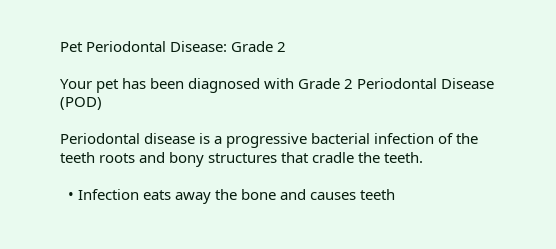Pet Periodontal Disease: Grade 2

Your pet has been diagnosed with Grade 2 Periodontal Disease (POD)

Periodontal disease is a progressive bacterial infection of the teeth roots and bony structures that cradle the teeth.

  • Infection eats away the bone and causes teeth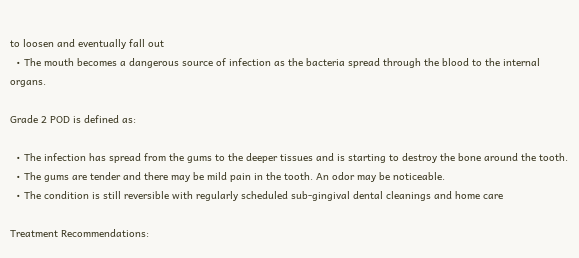to loosen and eventually fall out
  • The mouth becomes a dangerous source of infection as the bacteria spread through the blood to the internal organs.

Grade 2 POD is defined as:

  • The infection has spread from the gums to the deeper tissues and is starting to destroy the bone around the tooth.
  • The gums are tender and there may be mild pain in the tooth. An odor may be noticeable.
  • The condition is still reversible with regularly scheduled sub-gingival dental cleanings and home care

Treatment Recommendations: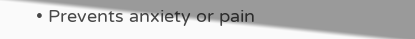• Prevents anxiety or pain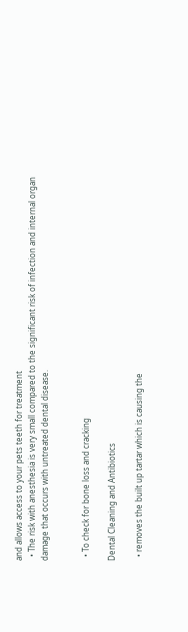and allows access to your pets teeth for treatment
  • The risk with anesthesia is very small compared to the significant risk of infection and internal organ damage that occurs with untreated dental disease.


  • To check for bone loss and cracking

Dental Cleaning and Antibiotics

  • removes the built up tartar which is causing the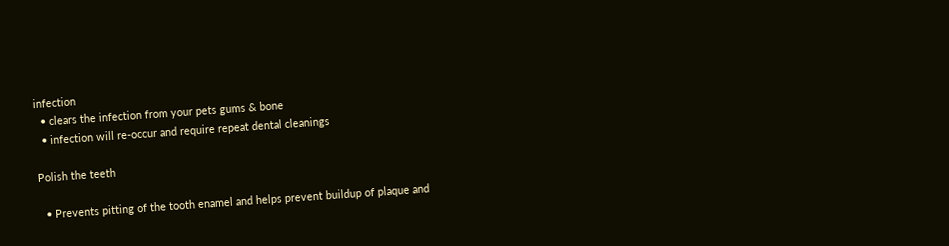infection
  • clears the infection from your pets gums & bone
  • infection will re-occur and require repeat dental cleanings

Polish the teeth

  • Prevents pitting of the tooth enamel and helps prevent buildup of plaque and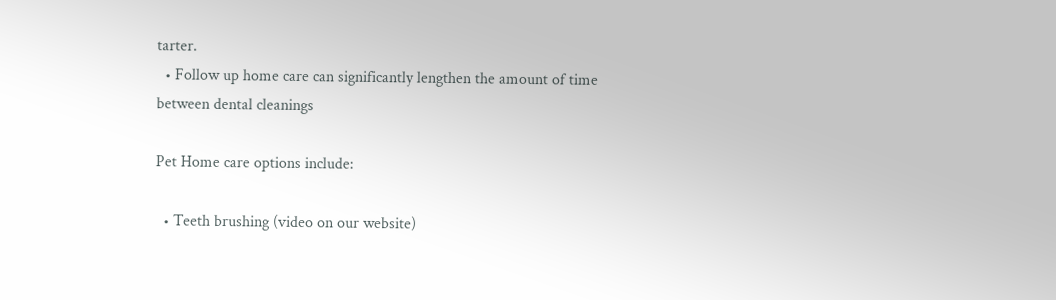tarter.
  • Follow up home care can significantly lengthen the amount of time between dental cleanings

Pet Home care options include:

  • Teeth brushing (video on our website)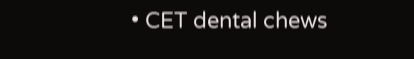• CET dental chews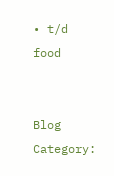• t/d food


Blog Category: